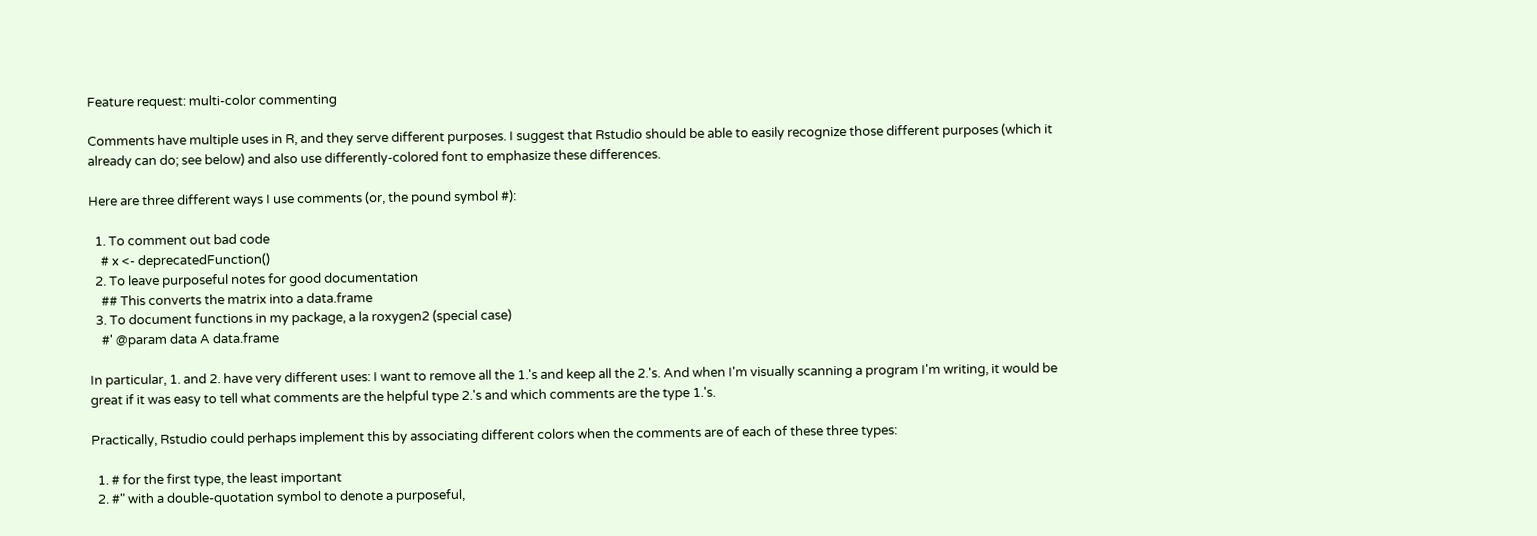Feature request: multi-color commenting

Comments have multiple uses in R, and they serve different purposes. I suggest that Rstudio should be able to easily recognize those different purposes (which it already can do; see below) and also use differently-colored font to emphasize these differences.

Here are three different ways I use comments (or, the pound symbol #):

  1. To comment out bad code
    # x <- deprecatedFunction()
  2. To leave purposeful notes for good documentation
    ## This converts the matrix into a data.frame
  3. To document functions in my package, a la roxygen2 (special case)
    #' @param data A data.frame

In particular, 1. and 2. have very different uses: I want to remove all the 1.'s and keep all the 2.'s. And when I'm visually scanning a program I'm writing, it would be great if it was easy to tell what comments are the helpful type 2.'s and which comments are the type 1.'s.

Practically, Rstudio could perhaps implement this by associating different colors when the comments are of each of these three types:

  1. # for the first type, the least important
  2. #" with a double-quotation symbol to denote a purposeful,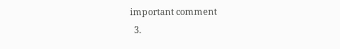important comment
  3.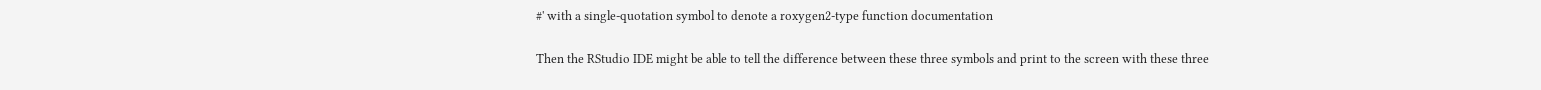#' with a single-quotation symbol to denote a roxygen2-type function documentation

Then the RStudio IDE might be able to tell the difference between these three symbols and print to the screen with these three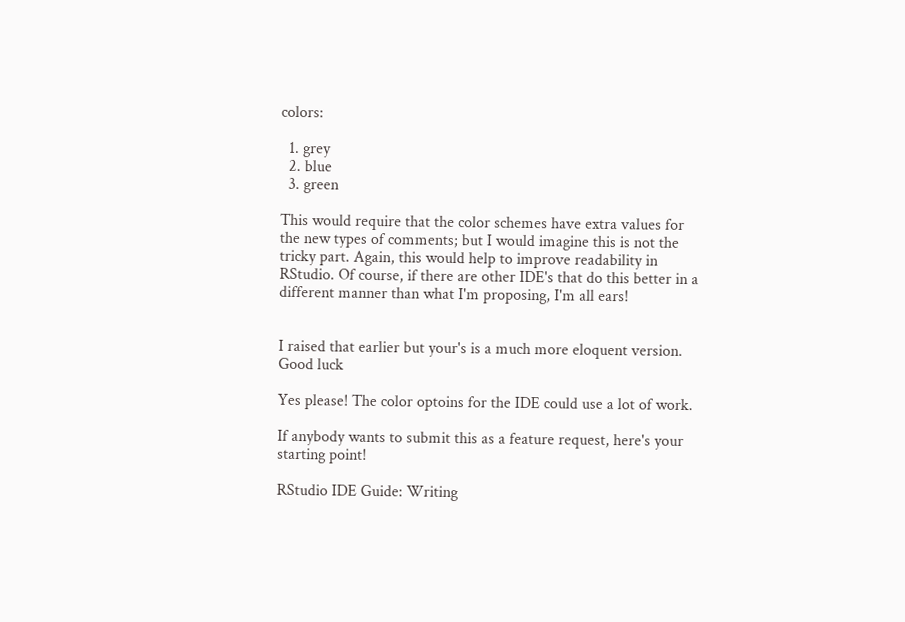colors:

  1. grey
  2. blue
  3. green

This would require that the color schemes have extra values for the new types of comments; but I would imagine this is not the tricky part. Again, this would help to improve readability in RStudio. Of course, if there are other IDE's that do this better in a different manner than what I'm proposing, I'm all ears!


I raised that earlier but your's is a much more eloquent version. Good luck

Yes please! The color optoins for the IDE could use a lot of work.

If anybody wants to submit this as a feature request, here's your starting point!

RStudio IDE Guide: Writing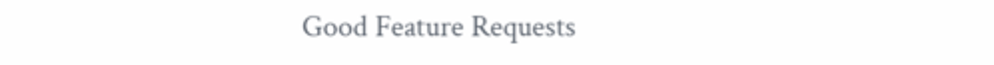Good Feature Requests